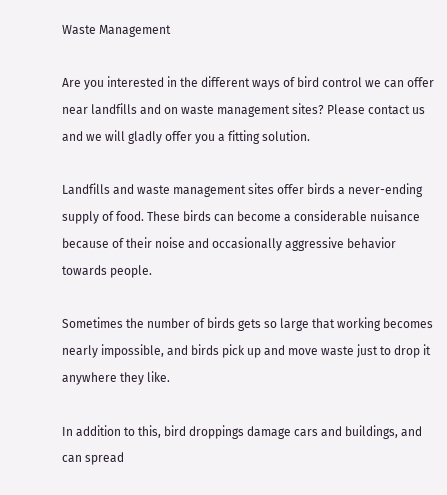Waste Management

Are you interested in the different ways of bird control we can offer near landfills and on waste management sites? Please contact us and we will gladly offer you a fitting solution.

Landfills and waste management sites offer birds a never-ending supply of food. These birds can become a considerable nuisance because of their noise and occasionally aggressive behavior towards people.

Sometimes the number of birds gets so large that working becomes nearly impossible, and birds pick up and move waste just to drop it anywhere they like.

In addition to this, bird droppings damage cars and buildings, and can spread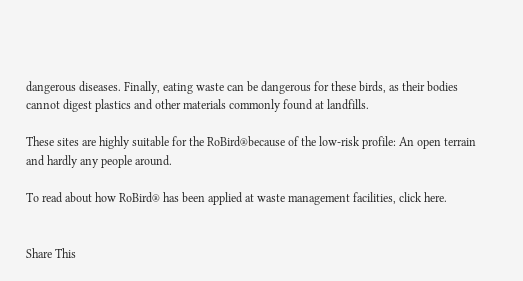dangerous diseases. Finally, eating waste can be dangerous for these birds, as their bodies cannot digest plastics and other materials commonly found at landfills.

These sites are highly suitable for the RoBird®because of the low-risk profile: An open terrain and hardly any people around.

To read about how RoBird® has been applied at waste management facilities, click here.


Share This